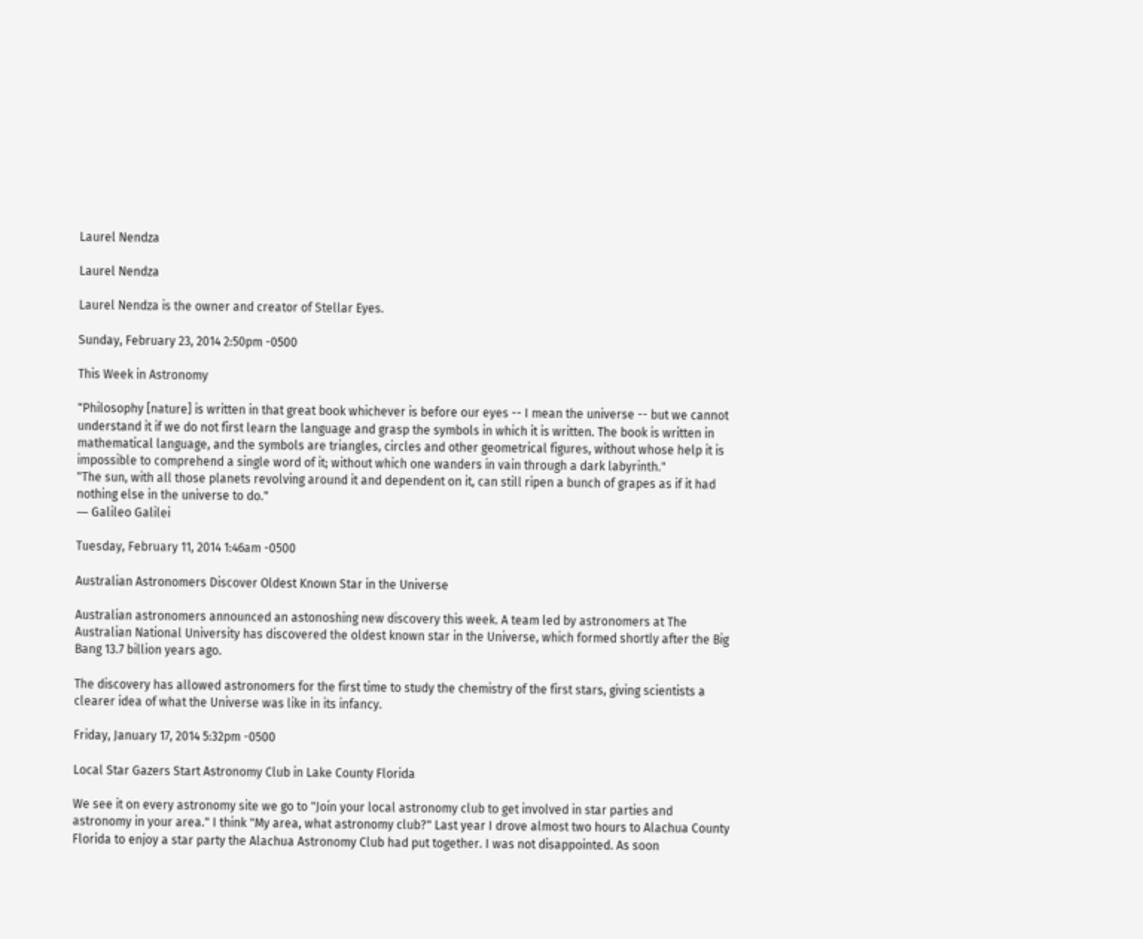Laurel Nendza

Laurel Nendza

Laurel Nendza is the owner and creator of Stellar Eyes.

Sunday, February 23, 2014 2:50pm -0500

This Week in Astronomy

"Philosophy [nature] is written in that great book whichever is before our eyes -- I mean the universe -- but we cannot understand it if we do not first learn the language and grasp the symbols in which it is written. The book is written in mathematical language, and the symbols are triangles, circles and other geometrical figures, without whose help it is impossible to comprehend a single word of it; without which one wanders in vain through a dark labyrinth."
"The sun, with all those planets revolving around it and dependent on it, can still ripen a bunch of grapes as if it had nothing else in the universe to do."
― Galileo Galilei

Tuesday, February 11, 2014 1:46am -0500

Australian Astronomers Discover Oldest Known Star in the Universe

Australian astronomers announced an astonoshing new discovery this week. A team led by astronomers at The Australian National University has discovered the oldest known star in the Universe, which formed shortly after the Big Bang 13.7 billion years ago.

The discovery has allowed astronomers for the first time to study the chemistry of the first stars, giving scientists a clearer idea of what the Universe was like in its infancy.

Friday, January 17, 2014 5:32pm -0500

Local Star Gazers Start Astronomy Club in Lake County Florida

We see it on every astronomy site we go to "Join your local astronomy club to get involved in star parties and astronomy in your area." I think "My area, what astronomy club?" Last year I drove almost two hours to Alachua County Florida to enjoy a star party the Alachua Astronomy Club had put together. I was not disappointed. As soon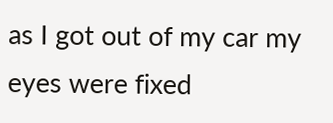as I got out of my car my eyes were fixed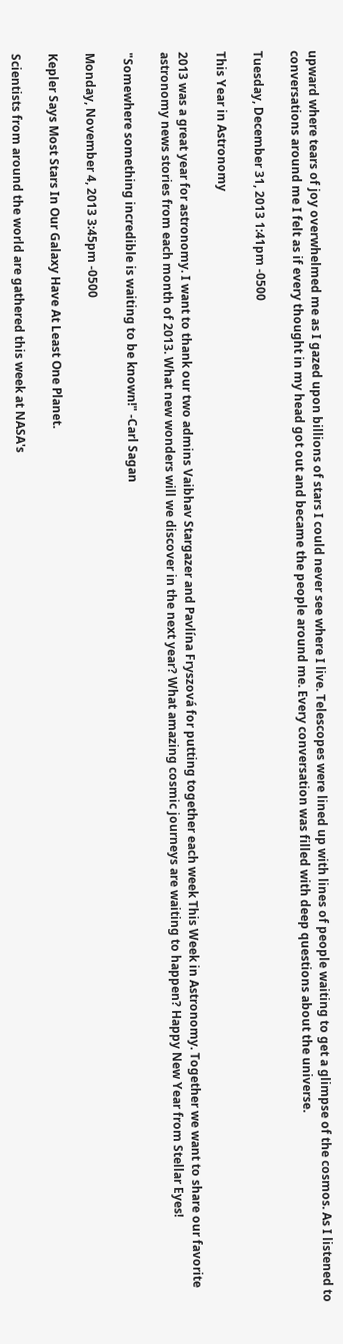upward where tears of joy overwhelmed me as I gazed upon billions of stars I could never see where I live. Telescopes were lined up with lines of people waiting to get a glimpse of the cosmos. As I listened to conversations around me I felt as if every thought in my head got out and became the people around me. Every conversation was filled with deep questions about the universe.

Tuesday, December 31, 2013 1:41pm -0500

This Year in Astronomy

2013 was a great year for astronomy. I want to thank our two admins Vaibhav Stargazer and Pavlína Fryszová for putting together each week This Week in Astronomy. Together we want to share our favorite astronomy news stories from each month of 2013. What new wonders will we discover in the next year? What amazing cosmic journeys are waiting to happen? Happy New Year from Stellar Eyes!

"Somewhere something incredible is waiting to be known!" -Carl Sagan

Monday, November 4, 2013 3:45pm -0500

Kepler Says Most Stars In Our Galaxy Have At Least One Planet.

Scientists from around the world are gathered this week at NASA's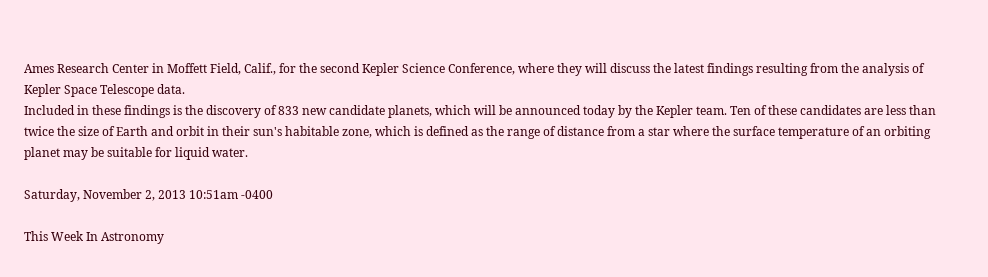Ames Research Center in Moffett Field, Calif., for the second Kepler Science Conference, where they will discuss the latest findings resulting from the analysis of Kepler Space Telescope data.
Included in these findings is the discovery of 833 new candidate planets, which will be announced today by the Kepler team. Ten of these candidates are less than twice the size of Earth and orbit in their sun's habitable zone, which is defined as the range of distance from a star where the surface temperature of an orbiting planet may be suitable for liquid water.

Saturday, November 2, 2013 10:51am -0400

This Week In Astronomy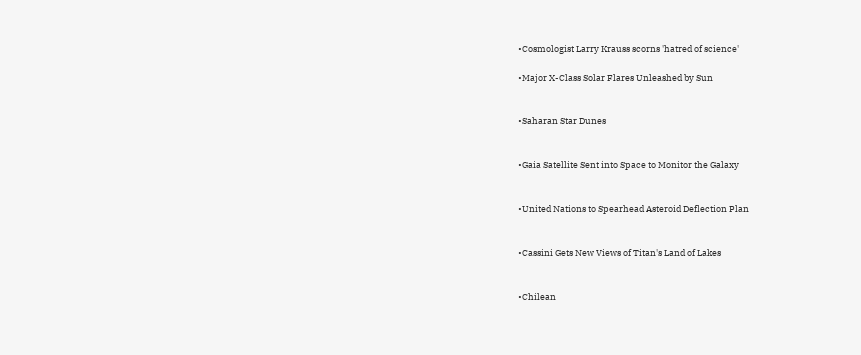•Cosmologist Larry Krauss scorns 'hatred of science'

•Major X-Class Solar Flares Unleashed by Sun


•Saharan Star Dunes


•Gaia Satellite Sent into Space to Monitor the Galaxy


•United Nations to Spearhead Asteroid Deflection Plan


•Cassini Gets New Views of Titan's Land of Lakes


•Chilean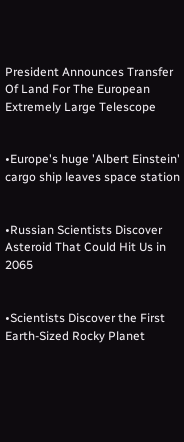President Announces Transfer Of Land For The European Extremely Large Telescope


•Europe's huge 'Albert Einstein' cargo ship leaves space station


•Russian Scientists Discover Asteroid That Could Hit Us in 2065


•Scientists Discover the First Earth-Sized Rocky Planet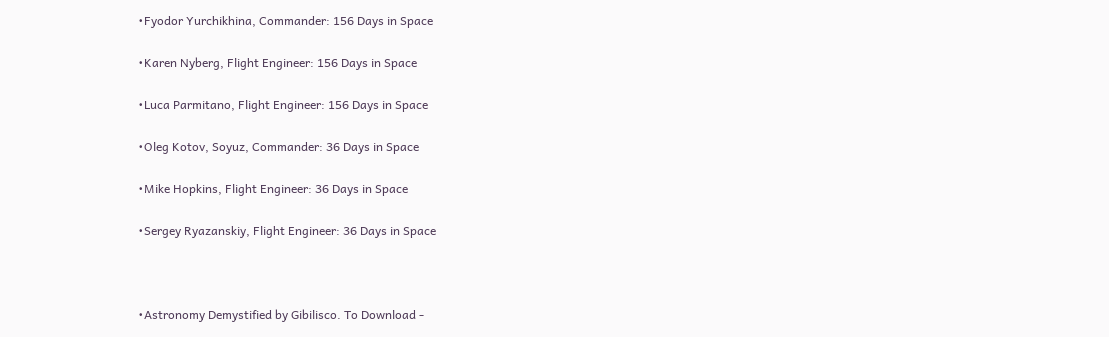•Fyodor Yurchikhina, Commander: 156 Days in Space

•Karen Nyberg, Flight Engineer: 156 Days in Space

•Luca Parmitano, Flight Engineer: 156 Days in Space

•Oleg Kotov, Soyuz, Commander: 36 Days in Space

•Mike Hopkins, Flight Engineer: 36 Days in Space

•Sergey Ryazanskiy, Flight Engineer: 36 Days in Space



•Astronomy Demystified by Gibilisco. To Download -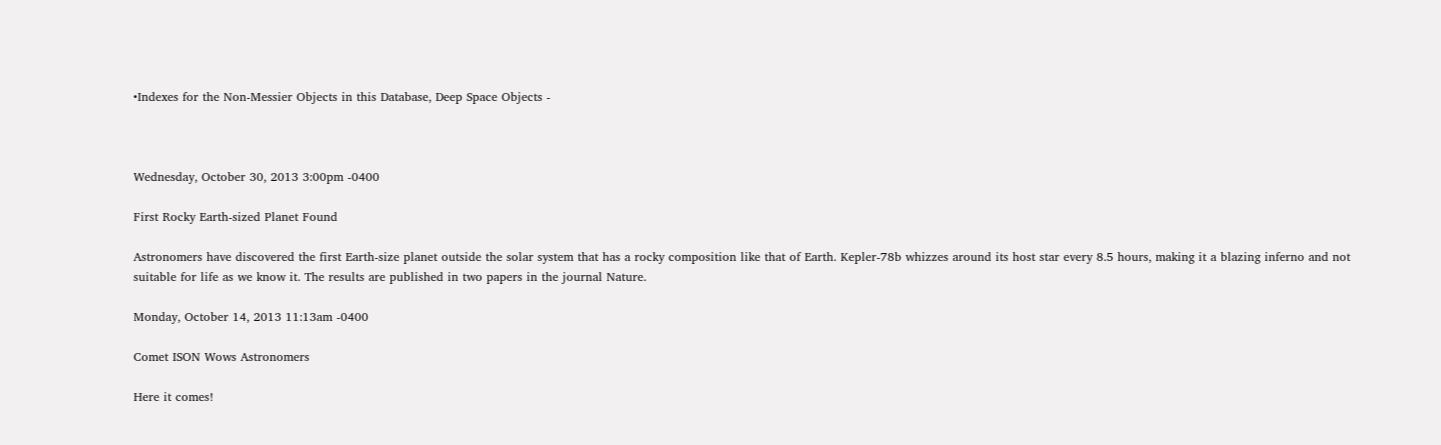•Indexes for the Non-Messier Objects in this Database, Deep Space Objects -



Wednesday, October 30, 2013 3:00pm -0400

First Rocky Earth-sized Planet Found

Astronomers have discovered the first Earth-size planet outside the solar system that has a rocky composition like that of Earth. Kepler-78b whizzes around its host star every 8.5 hours, making it a blazing inferno and not suitable for life as we know it. The results are published in two papers in the journal Nature.

Monday, October 14, 2013 11:13am -0400

Comet ISON Wows Astronomers

Here it comes!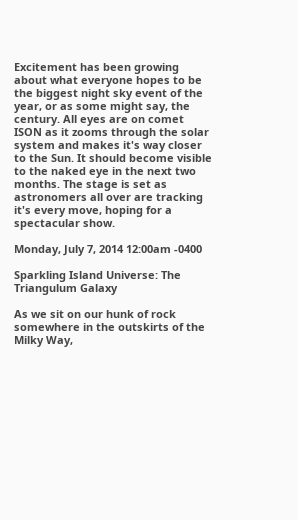Excitement has been growing about what everyone hopes to be the biggest night sky event of the year, or as some might say, the century. All eyes are on comet ISON as it zooms through the solar system and makes it's way closer to the Sun. It should become visible to the naked eye in the next two months. The stage is set as astronomers all over are tracking it's every move, hoping for a spectacular show.

Monday, July 7, 2014 12:00am -0400

Sparkling Island Universe: The Triangulum Galaxy

As we sit on our hunk of rock somewhere in the outskirts of the Milky Way,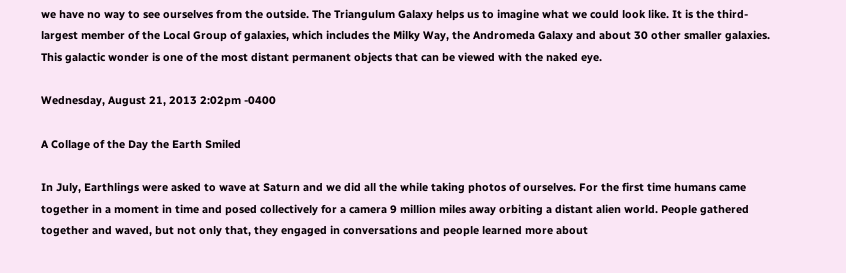we have no way to see ourselves from the outside. The Triangulum Galaxy helps us to imagine what we could look like. It is the third-largest member of the Local Group of galaxies, which includes the Milky Way, the Andromeda Galaxy and about 30 other smaller galaxies. This galactic wonder is one of the most distant permanent objects that can be viewed with the naked eye.

Wednesday, August 21, 2013 2:02pm -0400

A Collage of the Day the Earth Smiled

In July, Earthlings were asked to wave at Saturn and we did all the while taking photos of ourselves. For the first time humans came together in a moment in time and posed collectively for a camera 9 million miles away orbiting a distant alien world. People gathered together and waved, but not only that, they engaged in conversations and people learned more about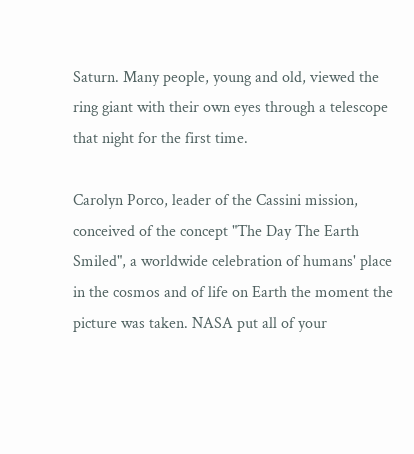Saturn. Many people, young and old, viewed the ring giant with their own eyes through a telescope that night for the first time.

Carolyn Porco, leader of the Cassini mission, conceived of the concept "The Day The Earth Smiled", a worldwide celebration of humans' place in the cosmos and of life on Earth the moment the picture was taken. NASA put all of your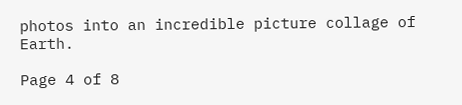photos into an incredible picture collage of Earth.

Page 4 of 8